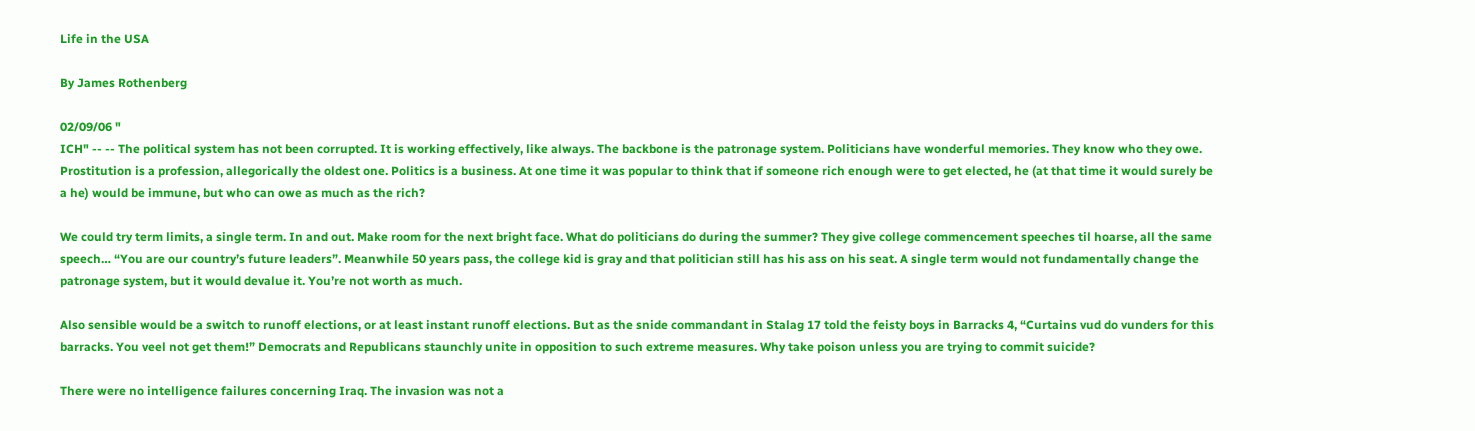Life in the USA

By James Rothenberg

02/09/06 "
ICH" -- -- The political system has not been corrupted. It is working effectively, like always. The backbone is the patronage system. Politicians have wonderful memories. They know who they owe. Prostitution is a profession, allegorically the oldest one. Politics is a business. At one time it was popular to think that if someone rich enough were to get elected, he (at that time it would surely be a he) would be immune, but who can owe as much as the rich?

We could try term limits, a single term. In and out. Make room for the next bright face. What do politicians do during the summer? They give college commencement speeches til hoarse, all the same speech… “You are our country’s future leaders”. Meanwhile 50 years pass, the college kid is gray and that politician still has his ass on his seat. A single term would not fundamentally change the patronage system, but it would devalue it. You’re not worth as much.

Also sensible would be a switch to runoff elections, or at least instant runoff elections. But as the snide commandant in Stalag 17 told the feisty boys in Barracks 4, “Curtains vud do vunders for this barracks. You veel not get them!” Democrats and Republicans staunchly unite in opposition to such extreme measures. Why take poison unless you are trying to commit suicide?

There were no intelligence failures concerning Iraq. The invasion was not a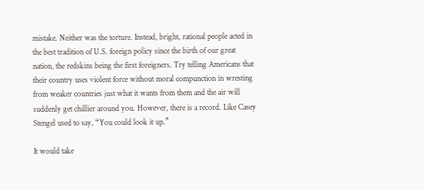mistake. Neither was the torture. Instead, bright, rational people acted in the best tradition of U.S. foreign policy since the birth of our great nation, the redskins being the first foreigners. Try telling Americans that their country uses violent force without moral compunction in wresting from weaker countries just what it wants from them and the air will suddenly get chillier around you. However, there is a record. Like Casey Stengel used to say, “You could look it up.”

It would take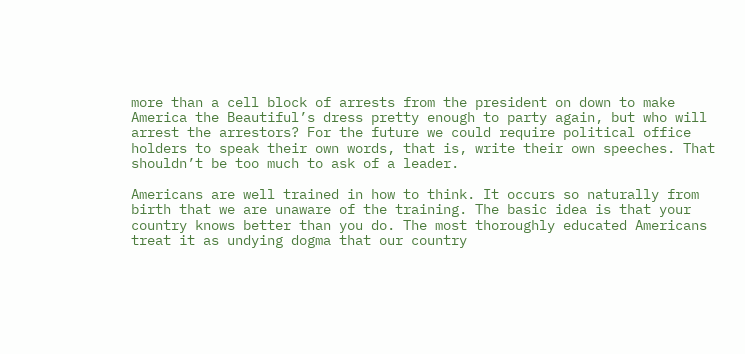more than a cell block of arrests from the president on down to make America the Beautiful’s dress pretty enough to party again, but who will arrest the arrestors? For the future we could require political office holders to speak their own words, that is, write their own speeches. That shouldn’t be too much to ask of a leader.

Americans are well trained in how to think. It occurs so naturally from birth that we are unaware of the training. The basic idea is that your country knows better than you do. The most thoroughly educated Americans treat it as undying dogma that our country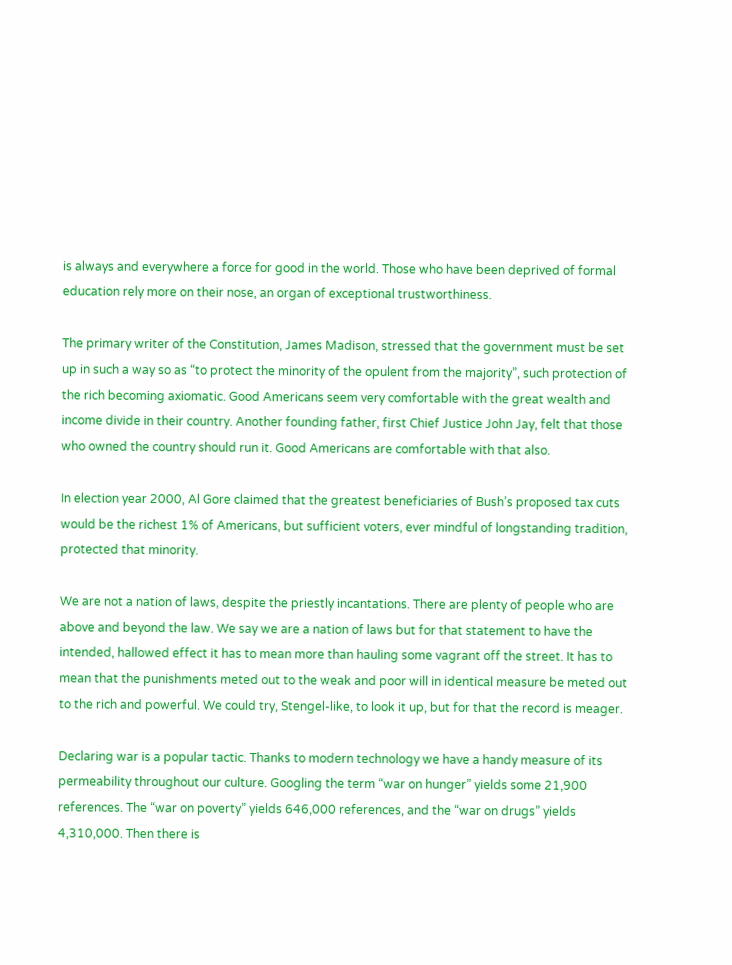is always and everywhere a force for good in the world. Those who have been deprived of formal education rely more on their nose, an organ of exceptional trustworthiness.

The primary writer of the Constitution, James Madison, stressed that the government must be set up in such a way so as “to protect the minority of the opulent from the majority”, such protection of the rich becoming axiomatic. Good Americans seem very comfortable with the great wealth and income divide in their country. Another founding father, first Chief Justice John Jay, felt that those who owned the country should run it. Good Americans are comfortable with that also.

In election year 2000, Al Gore claimed that the greatest beneficiaries of Bush’s proposed tax cuts would be the richest 1% of Americans, but sufficient voters, ever mindful of longstanding tradition, protected that minority.

We are not a nation of laws, despite the priestly incantations. There are plenty of people who are above and beyond the law. We say we are a nation of laws but for that statement to have the intended, hallowed effect it has to mean more than hauling some vagrant off the street. It has to mean that the punishments meted out to the weak and poor will in identical measure be meted out to the rich and powerful. We could try, Stengel-like, to look it up, but for that the record is meager.

Declaring war is a popular tactic. Thanks to modern technology we have a handy measure of its permeability throughout our culture. Googling the term “war on hunger” yields some 21,900 references. The “war on poverty” yields 646,000 references, and the “war on drugs” yields 4,310,000. Then there is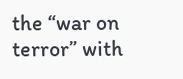the “war on terror” with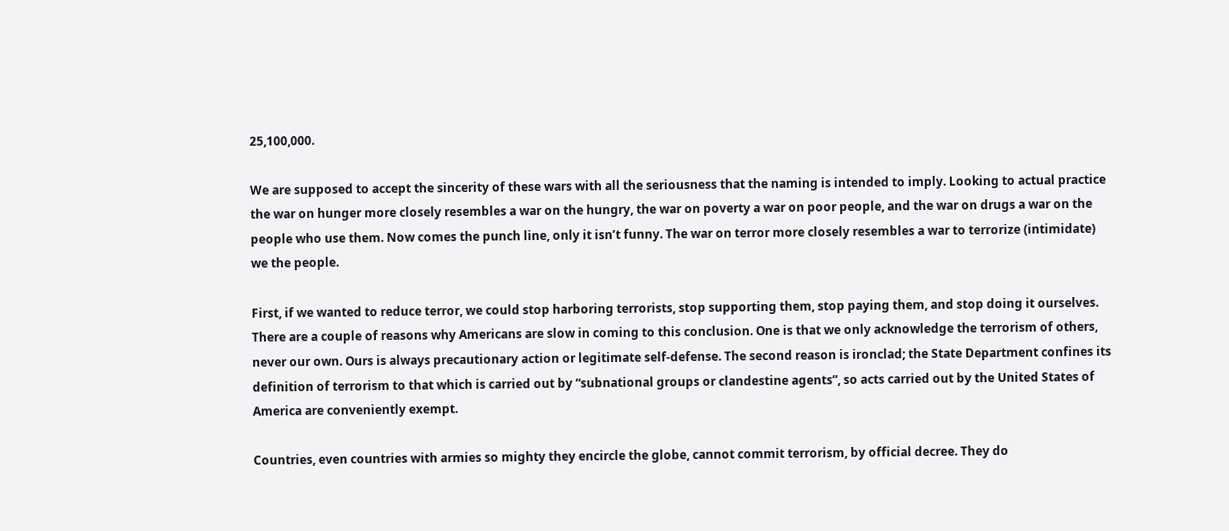25,100,000.

We are supposed to accept the sincerity of these wars with all the seriousness that the naming is intended to imply. Looking to actual practice the war on hunger more closely resembles a war on the hungry, the war on poverty a war on poor people, and the war on drugs a war on the people who use them. Now comes the punch line, only it isn’t funny. The war on terror more closely resembles a war to terrorize (intimidate) we the people.

First, if we wanted to reduce terror, we could stop harboring terrorists, stop supporting them, stop paying them, and stop doing it ourselves. There are a couple of reasons why Americans are slow in coming to this conclusion. One is that we only acknowledge the terrorism of others, never our own. Ours is always precautionary action or legitimate self-defense. The second reason is ironclad; the State Department confines its definition of terrorism to that which is carried out by “subnational groups or clandestine agents”, so acts carried out by the United States of America are conveniently exempt.

Countries, even countries with armies so mighty they encircle the globe, cannot commit terrorism, by official decree. They do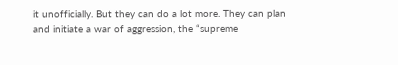it unofficially. But they can do a lot more. They can plan and initiate a war of aggression, the “supreme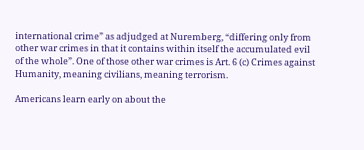international crime” as adjudged at Nuremberg, “differing only from other war crimes in that it contains within itself the accumulated evil of the whole”. One of those other war crimes is Art. 6 (c) Crimes against Humanity, meaning civilians, meaning terrorism.

Americans learn early on about the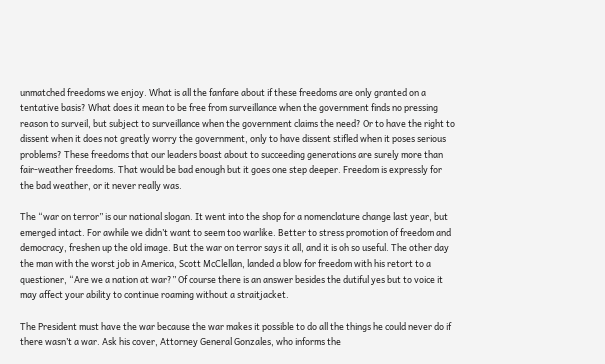unmatched freedoms we enjoy. What is all the fanfare about if these freedoms are only granted on a tentative basis? What does it mean to be free from surveillance when the government finds no pressing reason to surveil, but subject to surveillance when the government claims the need? Or to have the right to dissent when it does not greatly worry the government, only to have dissent stifled when it poses serious problems? These freedoms that our leaders boast about to succeeding generations are surely more than fair-weather freedoms. That would be bad enough but it goes one step deeper. Freedom is expressly for the bad weather, or it never really was.

The “war on terror” is our national slogan. It went into the shop for a nomenclature change last year, but emerged intact. For awhile we didn’t want to seem too warlike. Better to stress promotion of freedom and democracy, freshen up the old image. But the war on terror says it all, and it is oh so useful. The other day the man with the worst job in America, Scott McClellan, landed a blow for freedom with his retort to a questioner, “Are we a nation at war?” Of course there is an answer besides the dutiful yes but to voice it may affect your ability to continue roaming without a straitjacket.

The President must have the war because the war makes it possible to do all the things he could never do if there wasn’t a war. Ask his cover, Attorney General Gonzales, who informs the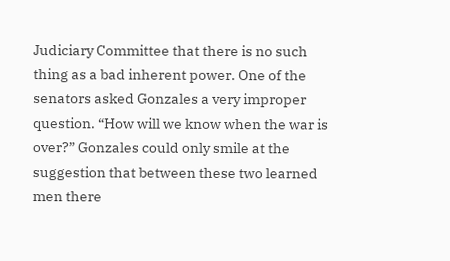Judiciary Committee that there is no such thing as a bad inherent power. One of the senators asked Gonzales a very improper question. “How will we know when the war is over?” Gonzales could only smile at the suggestion that between these two learned men there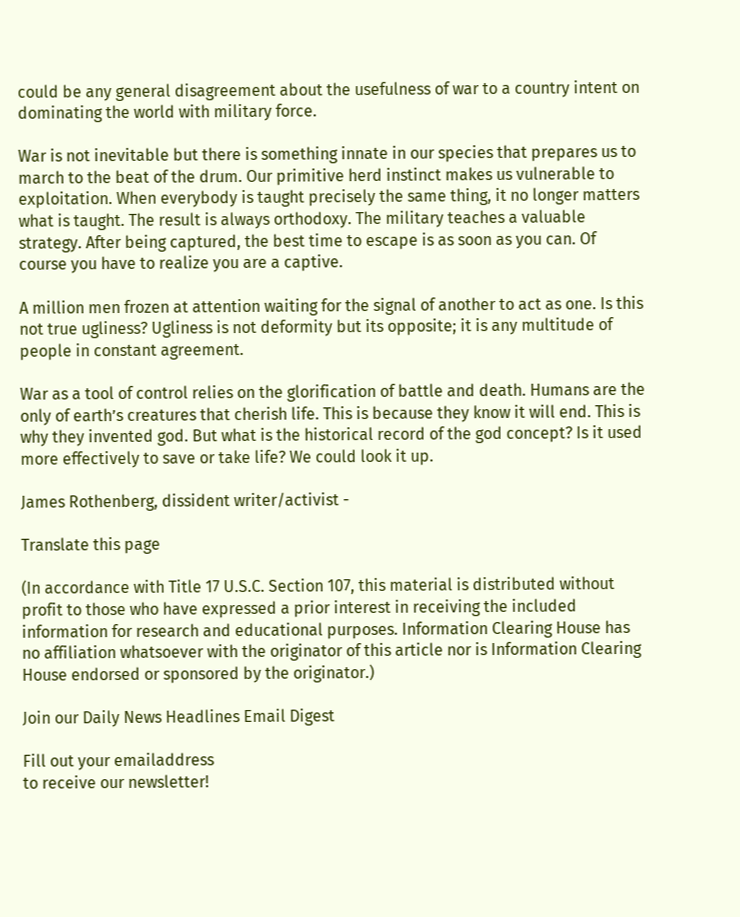could be any general disagreement about the usefulness of war to a country intent on dominating the world with military force.

War is not inevitable but there is something innate in our species that prepares us to march to the beat of the drum. Our primitive herd instinct makes us vulnerable to exploitation. When everybody is taught precisely the same thing, it no longer matters what is taught. The result is always orthodoxy. The military teaches a valuable strategy. After being captured, the best time to escape is as soon as you can. Of course you have to realize you are a captive.

A million men frozen at attention waiting for the signal of another to act as one. Is this not true ugliness? Ugliness is not deformity but its opposite; it is any multitude of people in constant agreement.

War as a tool of control relies on the glorification of battle and death. Humans are the only of earth’s creatures that cherish life. This is because they know it will end. This is why they invented god. But what is the historical record of the god concept? Is it used more effectively to save or take life? We could look it up.

James Rothenberg, dissident writer/activist -

Translate this page

(In accordance with Title 17 U.S.C. Section 107, this material is distributed without profit to those who have expressed a prior interest in receiving the included information for research and educational purposes. Information Clearing House has no affiliation whatsoever with the originator of this article nor is Information Clearing House endorsed or sponsored by the originator.)

Join our Daily News Headlines Email Digest

Fill out your emailaddress
to receive our newsletter!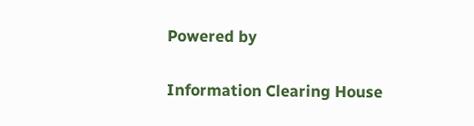Powered by

Information Clearing House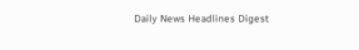Daily News Headlines Digest